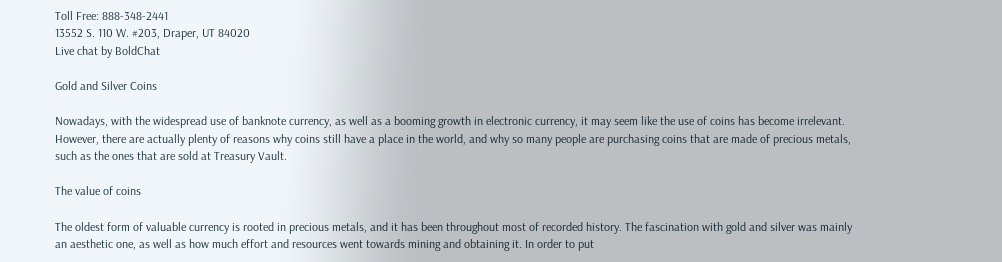Toll Free: 888-348-2441
13552 S. 110 W. #203, Draper, UT 84020
Live chat by BoldChat

Gold and Silver Coins

Nowadays, with the widespread use of banknote currency, as well as a booming growth in electronic currency, it may seem like the use of coins has become irrelevant. However, there are actually plenty of reasons why coins still have a place in the world, and why so many people are purchasing coins that are made of precious metals, such as the ones that are sold at Treasury Vault.

The value of coins

The oldest form of valuable currency is rooted in precious metals, and it has been throughout most of recorded history. The fascination with gold and silver was mainly an aesthetic one, as well as how much effort and resources went towards mining and obtaining it. In order to put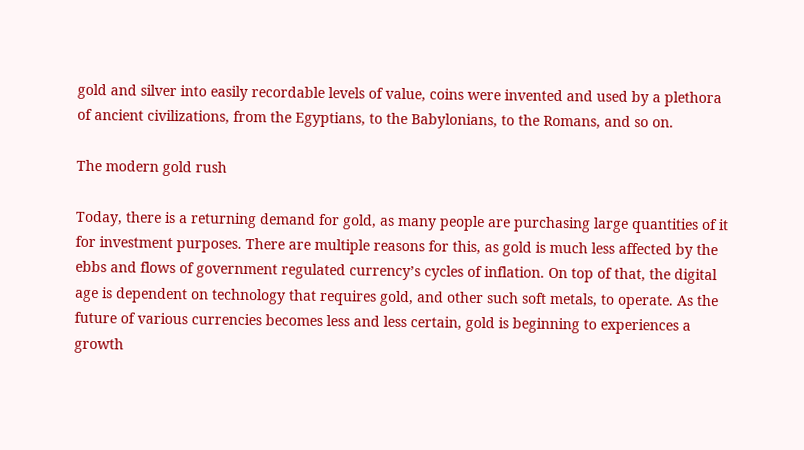gold and silver into easily recordable levels of value, coins were invented and used by a plethora of ancient civilizations, from the Egyptians, to the Babylonians, to the Romans, and so on.

The modern gold rush

Today, there is a returning demand for gold, as many people are purchasing large quantities of it for investment purposes. There are multiple reasons for this, as gold is much less affected by the ebbs and flows of government regulated currency’s cycles of inflation. On top of that, the digital age is dependent on technology that requires gold, and other such soft metals, to operate. As the future of various currencies becomes less and less certain, gold is beginning to experiences a growth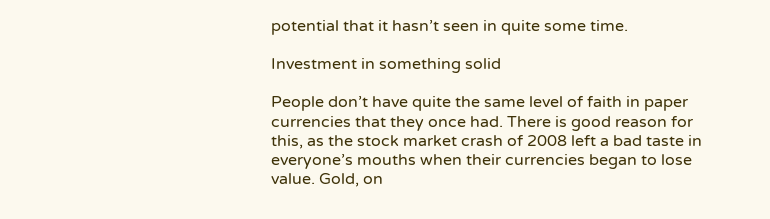potential that it hasn’t seen in quite some time.

Investment in something solid

People don’t have quite the same level of faith in paper currencies that they once had. There is good reason for this, as the stock market crash of 2008 left a bad taste in everyone’s mouths when their currencies began to lose value. Gold, on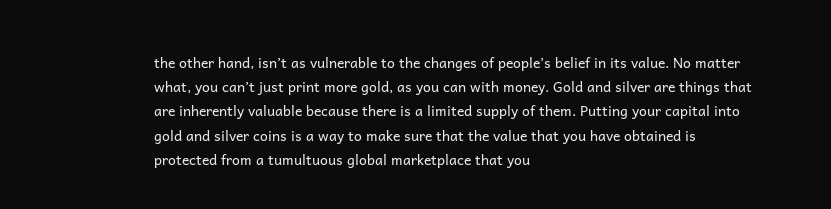the other hand, isn’t as vulnerable to the changes of people’s belief in its value. No matter what, you can’t just print more gold, as you can with money. Gold and silver are things that are inherently valuable because there is a limited supply of them. Putting your capital into gold and silver coins is a way to make sure that the value that you have obtained is protected from a tumultuous global marketplace that you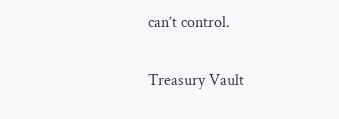can’t control.

Treasury Vault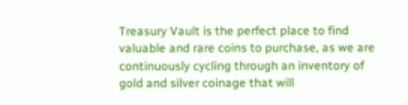Treasury Vault is the perfect place to find valuable and rare coins to purchase, as we are continuously cycling through an inventory of gold and silver coinage that will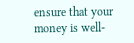ensure that your money is well-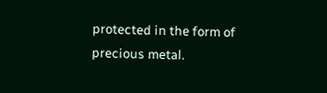protected in the form of precious metal.